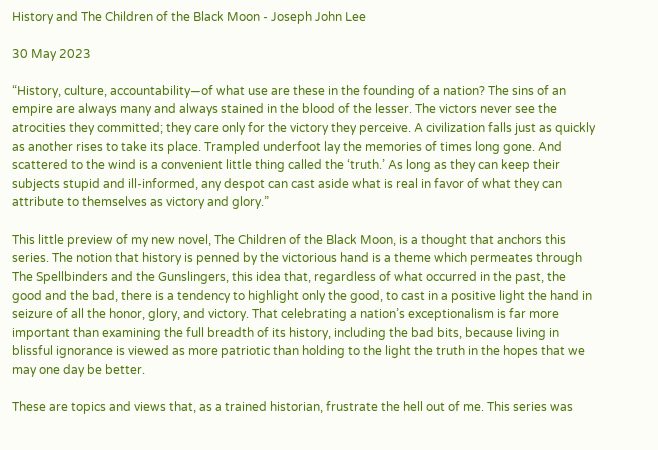History and The Children of the Black Moon - Joseph John Lee

30 May 2023

“History, culture, accountability—of what use are these in the founding of a nation? The sins of an empire are always many and always stained in the blood of the lesser. The victors never see the atrocities they committed; they care only for the victory they perceive. A civilization falls just as quickly as another rises to take its place. Trampled underfoot lay the memories of times long gone. And scattered to the wind is a convenient little thing called the ‘truth.’ As long as they can keep their subjects stupid and ill-informed, any despot can cast aside what is real in favor of what they can attribute to themselves as victory and glory.”

This little preview of my new novel, The Children of the Black Moon, is a thought that anchors this series. The notion that history is penned by the victorious hand is a theme which permeates through The Spellbinders and the Gunslingers, this idea that, regardless of what occurred in the past, the good and the bad, there is a tendency to highlight only the good, to cast in a positive light the hand in seizure of all the honor, glory, and victory. That celebrating a nation’s exceptionalism is far more important than examining the full breadth of its history, including the bad bits, because living in blissful ignorance is viewed as more patriotic than holding to the light the truth in the hopes that we may one day be better.

These are topics and views that, as a trained historian, frustrate the hell out of me. This series was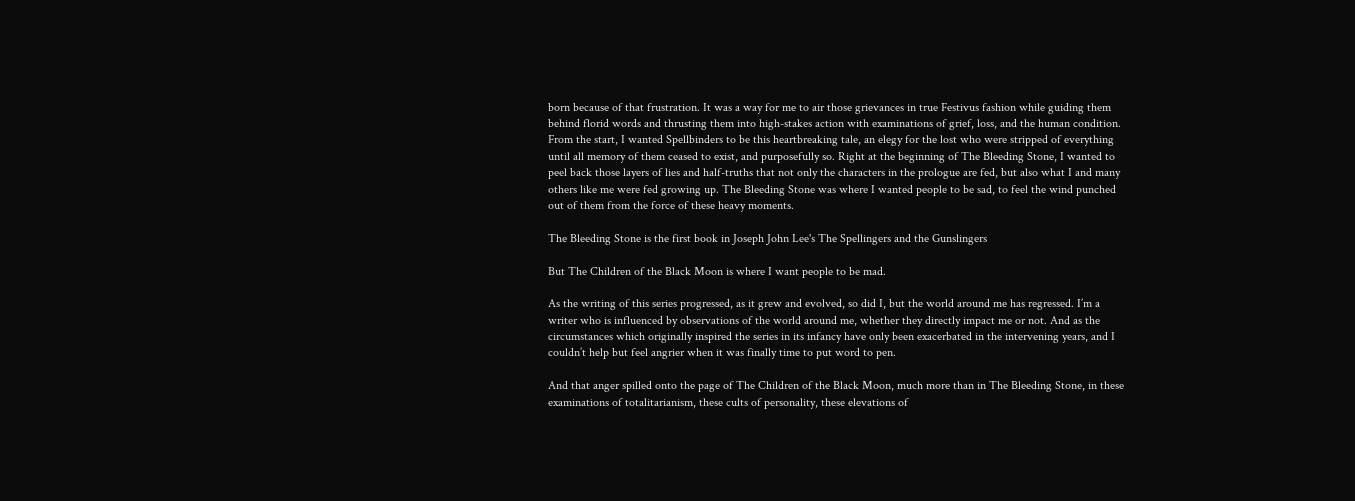born because of that frustration. It was a way for me to air those grievances in true Festivus fashion while guiding them behind florid words and thrusting them into high-stakes action with examinations of grief, loss, and the human condition. From the start, I wanted Spellbinders to be this heartbreaking tale, an elegy for the lost who were stripped of everything until all memory of them ceased to exist, and purposefully so. Right at the beginning of The Bleeding Stone, I wanted to peel back those layers of lies and half-truths that not only the characters in the prologue are fed, but also what I and many others like me were fed growing up. The Bleeding Stone was where I wanted people to be sad, to feel the wind punched out of them from the force of these heavy moments.

The Bleeding Stone is the first book in Joseph John Lee's The Spellingers and the Gunslingers

But The Children of the Black Moon is where I want people to be mad.

As the writing of this series progressed, as it grew and evolved, so did I, but the world around me has regressed. I’m a writer who is influenced by observations of the world around me, whether they directly impact me or not. And as the circumstances which originally inspired the series in its infancy have only been exacerbated in the intervening years, and I couldn’t help but feel angrier when it was finally time to put word to pen.

And that anger spilled onto the page of The Children of the Black Moon, much more than in The Bleeding Stone, in these examinations of totalitarianism, these cults of personality, these elevations of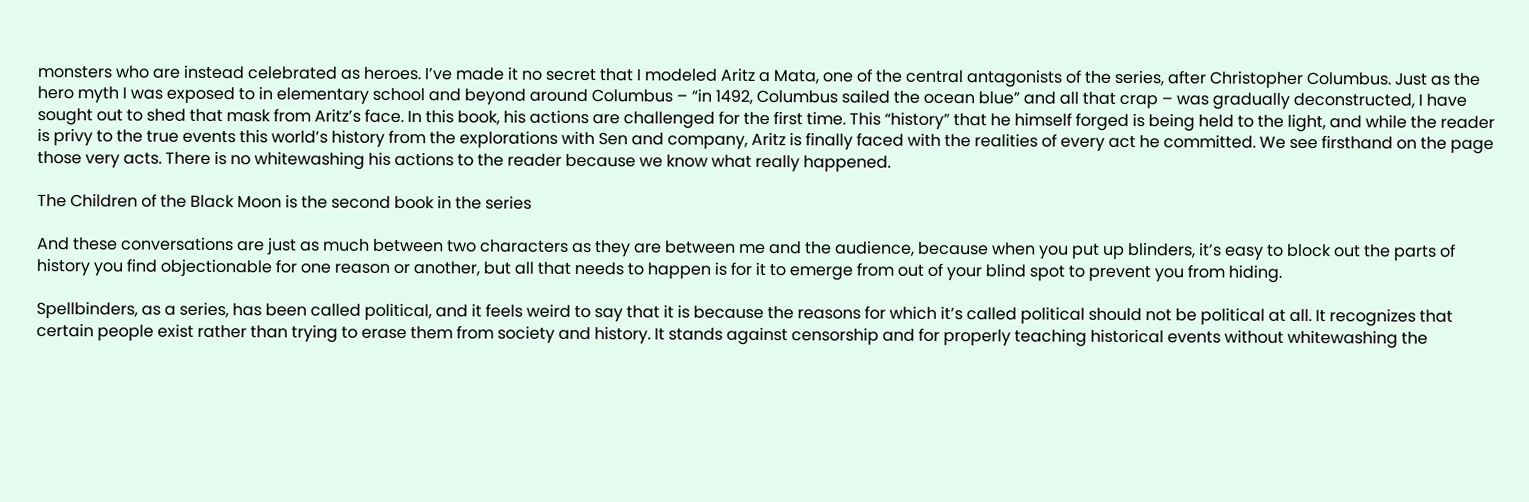monsters who are instead celebrated as heroes. I’ve made it no secret that I modeled Aritz a Mata, one of the central antagonists of the series, after Christopher Columbus. Just as the hero myth I was exposed to in elementary school and beyond around Columbus – “in 1492, Columbus sailed the ocean blue” and all that crap – was gradually deconstructed, I have sought out to shed that mask from Aritz’s face. In this book, his actions are challenged for the first time. This “history” that he himself forged is being held to the light, and while the reader is privy to the true events this world’s history from the explorations with Sen and company, Aritz is finally faced with the realities of every act he committed. We see firsthand on the page those very acts. There is no whitewashing his actions to the reader because we know what really happened.

The Children of the Black Moon is the second book in the series

And these conversations are just as much between two characters as they are between me and the audience, because when you put up blinders, it’s easy to block out the parts of history you find objectionable for one reason or another, but all that needs to happen is for it to emerge from out of your blind spot to prevent you from hiding.

Spellbinders, as a series, has been called political, and it feels weird to say that it is because the reasons for which it’s called political should not be political at all. It recognizes that certain people exist rather than trying to erase them from society and history. It stands against censorship and for properly teaching historical events without whitewashing the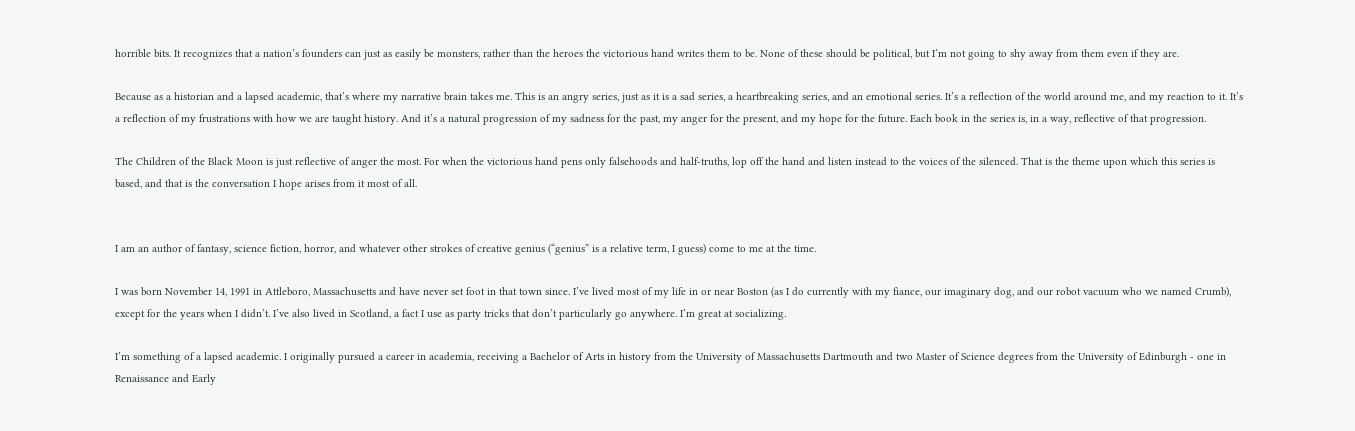horrible bits. It recognizes that a nation’s founders can just as easily be monsters, rather than the heroes the victorious hand writes them to be. None of these should be political, but I’m not going to shy away from them even if they are.

Because as a historian and a lapsed academic, that’s where my narrative brain takes me. This is an angry series, just as it is a sad series, a heartbreaking series, and an emotional series. It’s a reflection of the world around me, and my reaction to it. It’s a reflection of my frustrations with how we are taught history. And it’s a natural progression of my sadness for the past, my anger for the present, and my hope for the future. Each book in the series is, in a way, reflective of that progression.

The Children of the Black Moon is just reflective of anger the most. For when the victorious hand pens only falsehoods and half-truths, lop off the hand and listen instead to the voices of the silenced. That is the theme upon which this series is based, and that is the conversation I hope arises from it most of all.


I am an author of fantasy, science fiction, horror, and whatever other strokes of creative genius (“genius” is a relative term, I guess) come to me at the time.

I was born November 14, 1991 in Attleboro, Massachusetts and have never set foot in that town since. I’ve lived most of my life in or near Boston (as I do currently with my fiance, our imaginary dog, and our robot vacuum who we named Crumb), except for the years when I didn’t. I’ve also lived in Scotland, a fact I use as party tricks that don’t particularly go anywhere. I’m great at socializing.

I’m something of a lapsed academic. I originally pursued a career in academia, receiving a Bachelor of Arts in history from the University of Massachusetts Dartmouth and two Master of Science degrees from the University of Edinburgh - one in Renaissance and Early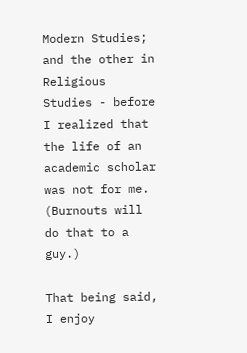Modern Studies; and the other in Religious Studies - before I realized that the life of an academic scholar was not for me. (Burnouts will do that to a guy.)

That being said, I enjoy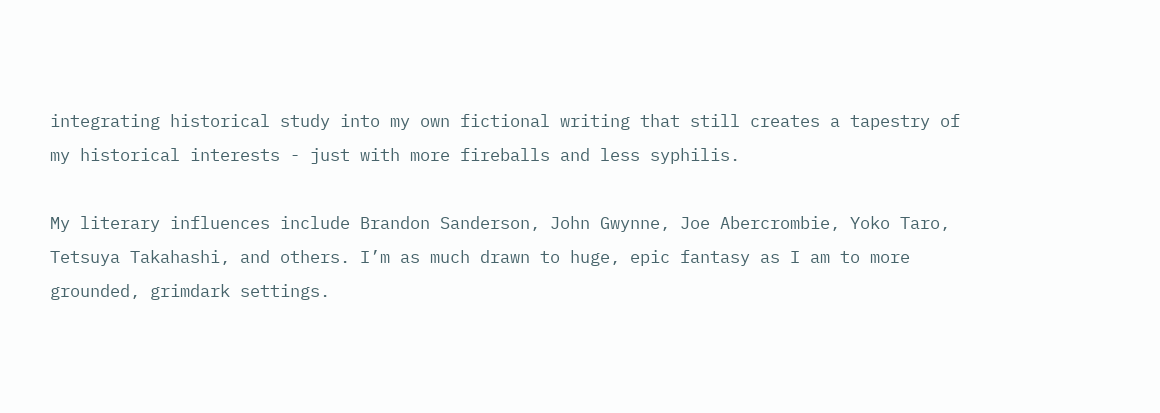integrating historical study into my own fictional writing that still creates a tapestry of my historical interests - just with more fireballs and less syphilis.

My literary influences include Brandon Sanderson, John Gwynne, Joe Abercrombie, Yoko Taro, Tetsuya Takahashi, and others. I’m as much drawn to huge, epic fantasy as I am to more grounded, grimdark settings.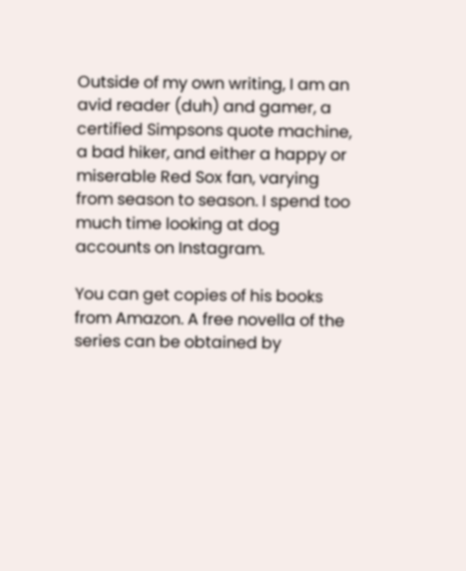Outside of my own writing, I am an avid reader (duh) and gamer, a certified Simpsons quote machine, a bad hiker, and either a happy or miserable Red Sox fan, varying from season to season. I spend too much time looking at dog accounts on Instagram.

You can get copies of his books from Amazon. A free novella of the series can be obtained by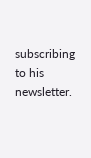subscribing to his newsletter.